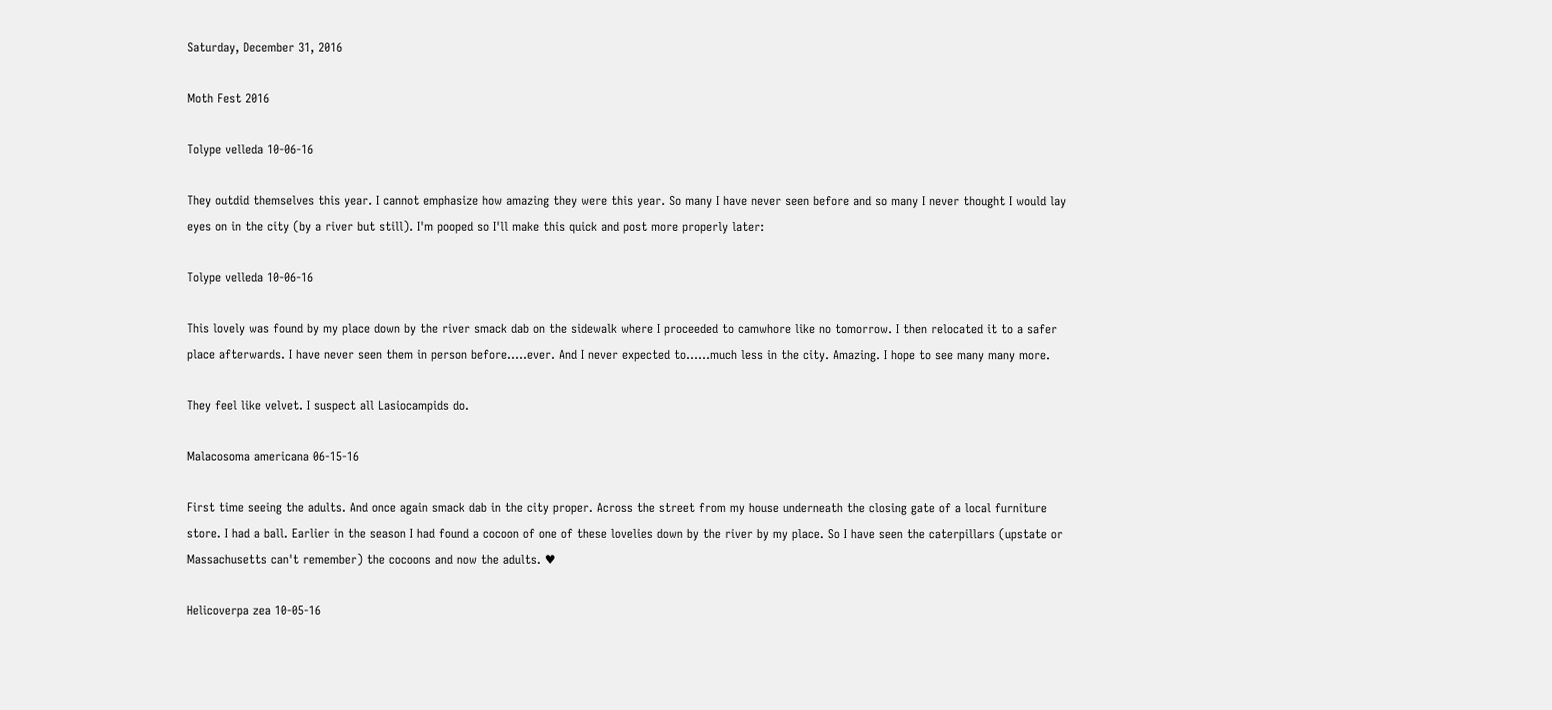Saturday, December 31, 2016

Moth Fest 2016

Tolype velleda 10-06-16

They outdid themselves this year. I cannot emphasize how amazing they were this year. So many I have never seen before and so many I never thought I would lay eyes on in the city (by a river but still). I'm pooped so I'll make this quick and post more properly later:

Tolype velleda 10-06-16

This lovely was found by my place down by the river smack dab on the sidewalk where I proceeded to camwhore like no tomorrow. I then relocated it to a safer place afterwards. I have never seen them in person before.....ever. And I never expected to......much less in the city. Amazing. I hope to see many many more.

They feel like velvet. I suspect all Lasiocampids do.

Malacosoma americana 06-15-16

First time seeing the adults. And once again smack dab in the city proper. Across the street from my house underneath the closing gate of a local furniture store. I had a ball. Earlier in the season I had found a cocoon of one of these lovelies down by the river by my place. So I have seen the caterpillars (upstate or Massachusetts can't remember) the cocoons and now the adults. ♥

Helicoverpa zea 10-05-16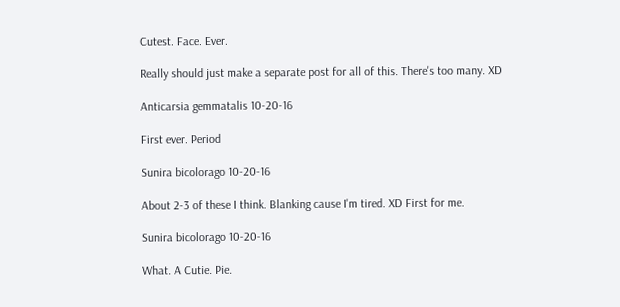Cutest. Face. Ever.

Really should just make a separate post for all of this. There's too many. XD

Anticarsia gemmatalis 10-20-16

First ever. Period

Sunira bicolorago 10-20-16

About 2-3 of these I think. Blanking cause I'm tired. XD First for me.

Sunira bicolorago 10-20-16

What. A Cutie. Pie.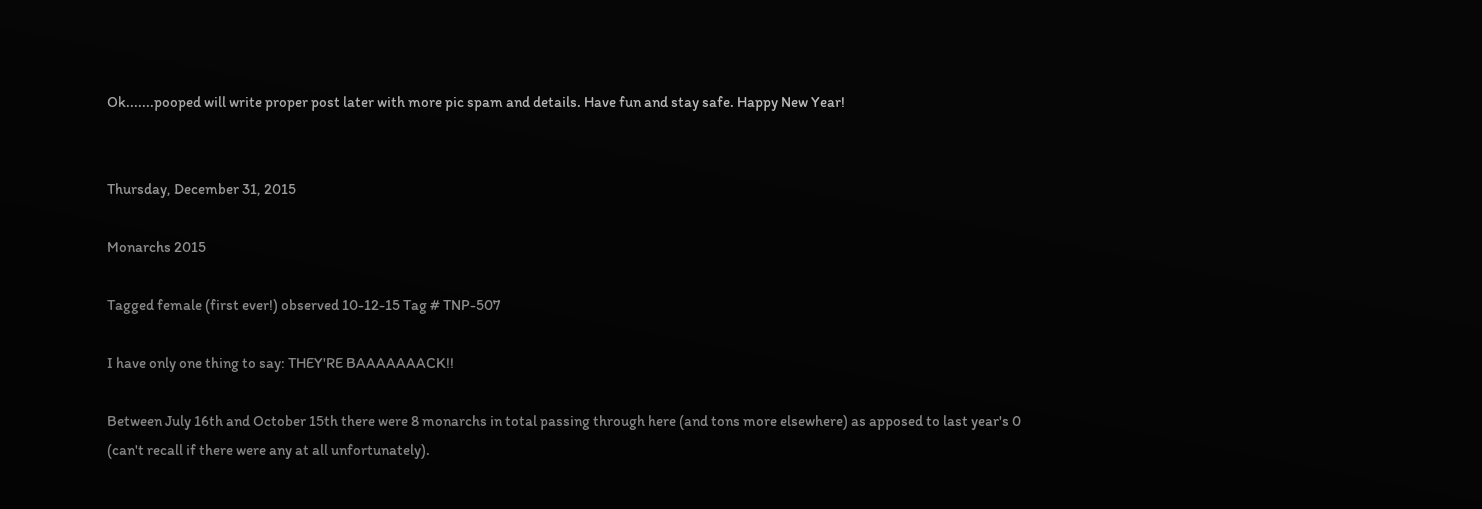Ok.......pooped will write proper post later with more pic spam and details. Have fun and stay safe. Happy New Year!


Thursday, December 31, 2015

Monarchs 2015

Tagged female (first ever!) observed 10-12-15 Tag # TNP-507

I have only one thing to say: THEY'RE BAAAAAAACK!!

Between July 16th and October 15th there were 8 monarchs in total passing through here (and tons more elsewhere) as apposed to last year's 0 (can't recall if there were any at all unfortunately).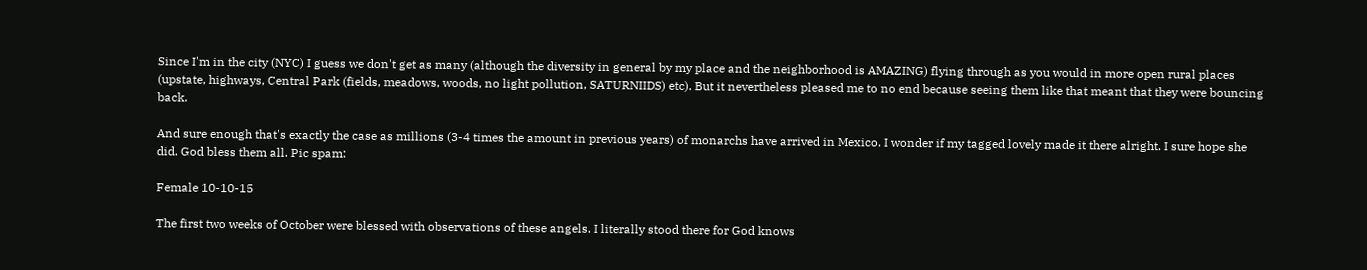Since I'm in the city (NYC) I guess we don't get as many (although the diversity in general by my place and the neighborhood is AMAZING) flying through as you would in more open rural places (upstate, highways, Central Park (fields, meadows, woods, no light pollution, SATURNIIDS) etc). But it nevertheless pleased me to no end because seeing them like that meant that they were bouncing back.

And sure enough that's exactly the case as millions (3-4 times the amount in previous years) of monarchs have arrived in Mexico. I wonder if my tagged lovely made it there alright. I sure hope she did. God bless them all. Pic spam:

Female 10-10-15

The first two weeks of October were blessed with observations of these angels. I literally stood there for God knows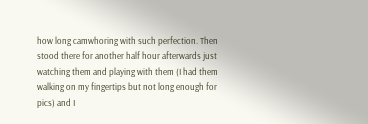how long camwhoring with such perfection. Then stood there for another half hour afterwards just watching them and playing with them (I had them walking on my fingertips but not long enough for pics) and I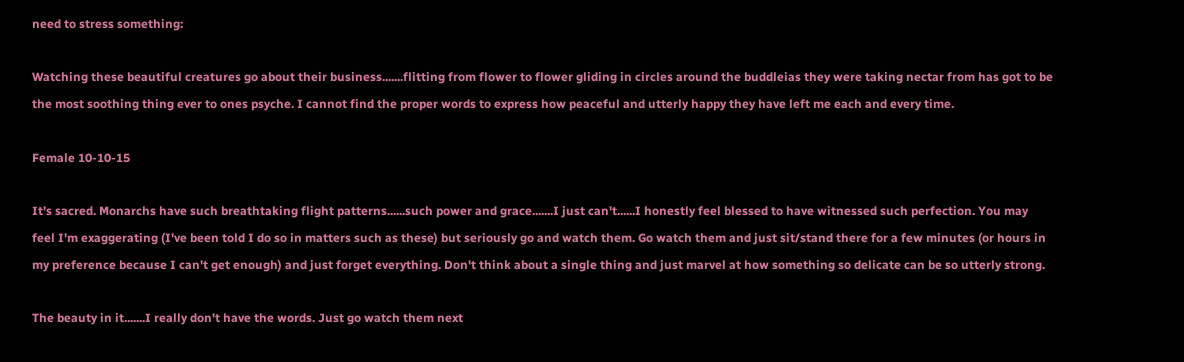need to stress something:

Watching these beautiful creatures go about their business.......flitting from flower to flower gliding in circles around the buddleias they were taking nectar from has got to be the most soothing thing ever to ones psyche. I cannot find the proper words to express how peaceful and utterly happy they have left me each and every time.

Female 10-10-15

It's sacred. Monarchs have such breathtaking flight patterns......such power and grace.......I just can't......I honestly feel blessed to have witnessed such perfection. You may feel I'm exaggerating (I've been told I do so in matters such as these) but seriously go and watch them. Go watch them and just sit/stand there for a few minutes (or hours in my preference because I can't get enough) and just forget everything. Don't think about a single thing and just marvel at how something so delicate can be so utterly strong.

The beauty in it.......I really don't have the words. Just go watch them next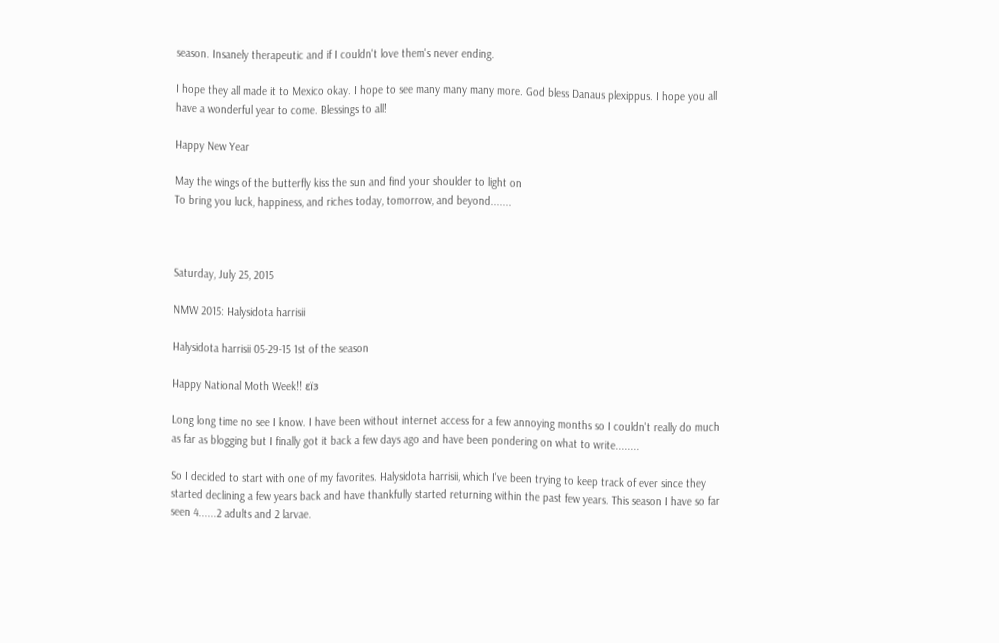season. Insanely therapeutic and if I couldn't love them's never ending.

I hope they all made it to Mexico okay. I hope to see many many many more. God bless Danaus plexippus. I hope you all have a wonderful year to come. Blessings to all!

Happy New Year

May the wings of the butterfly kiss the sun and find your shoulder to light on
To bring you luck, happiness, and riches today, tomorrow, and beyond.......



Saturday, July 25, 2015

NMW 2015: Halysidota harrisii

Halysidota harrisii 05-29-15 1st of the season

Happy National Moth Week!! ɛïɜ

Long long time no see I know. I have been without internet access for a few annoying months so I couldn't really do much as far as blogging but I finally got it back a few days ago and have been pondering on what to write........

So I decided to start with one of my favorites. Halysidota harrisii, which I've been trying to keep track of ever since they started declining a few years back and have thankfully started returning within the past few years. This season I have so far seen 4......2 adults and 2 larvae.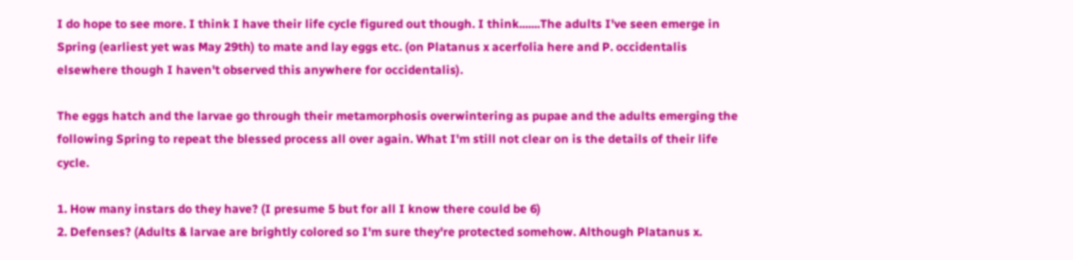I do hope to see more. I think I have their life cycle figured out though. I think.......The adults I've seen emerge in Spring (earliest yet was May 29th) to mate and lay eggs etc. (on Platanus x acerfolia here and P. occidentalis elsewhere though I haven't observed this anywhere for occidentalis).

The eggs hatch and the larvae go through their metamorphosis overwintering as pupae and the adults emerging the following Spring to repeat the blessed process all over again. What I'm still not clear on is the details of their life cycle.

1. How many instars do they have? (I presume 5 but for all I know there could be 6)
2. Defenses? (Adults & larvae are brightly colored so I'm sure they're protected somehow. Although Platanus x.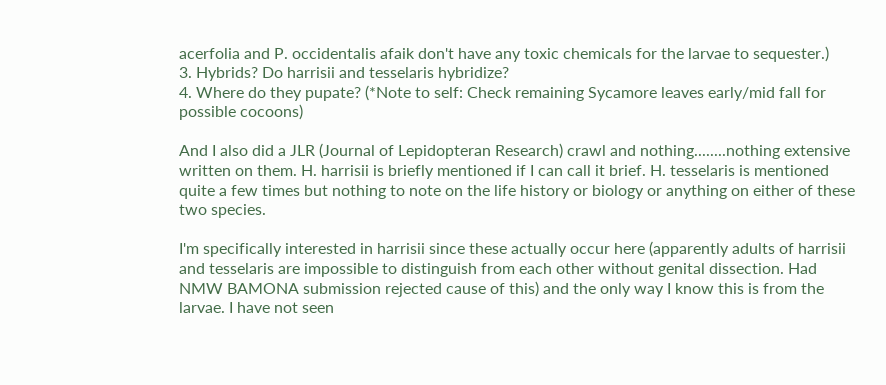acerfolia and P. occidentalis afaik don't have any toxic chemicals for the larvae to sequester.)
3. Hybrids? Do harrisii and tesselaris hybridize?
4. Where do they pupate? (*Note to self: Check remaining Sycamore leaves early/mid fall for possible cocoons)

And I also did a JLR (Journal of Lepidopteran Research) crawl and nothing........nothing extensive written on them. H. harrisii is briefly mentioned if I can call it brief. H. tesselaris is mentioned quite a few times but nothing to note on the life history or biology or anything on either of these two species.

I'm specifically interested in harrisii since these actually occur here (apparently adults of harrisii and tesselaris are impossible to distinguish from each other without genital dissection. Had NMW BAMONA submission rejected cause of this) and the only way I know this is from the larvae. I have not seen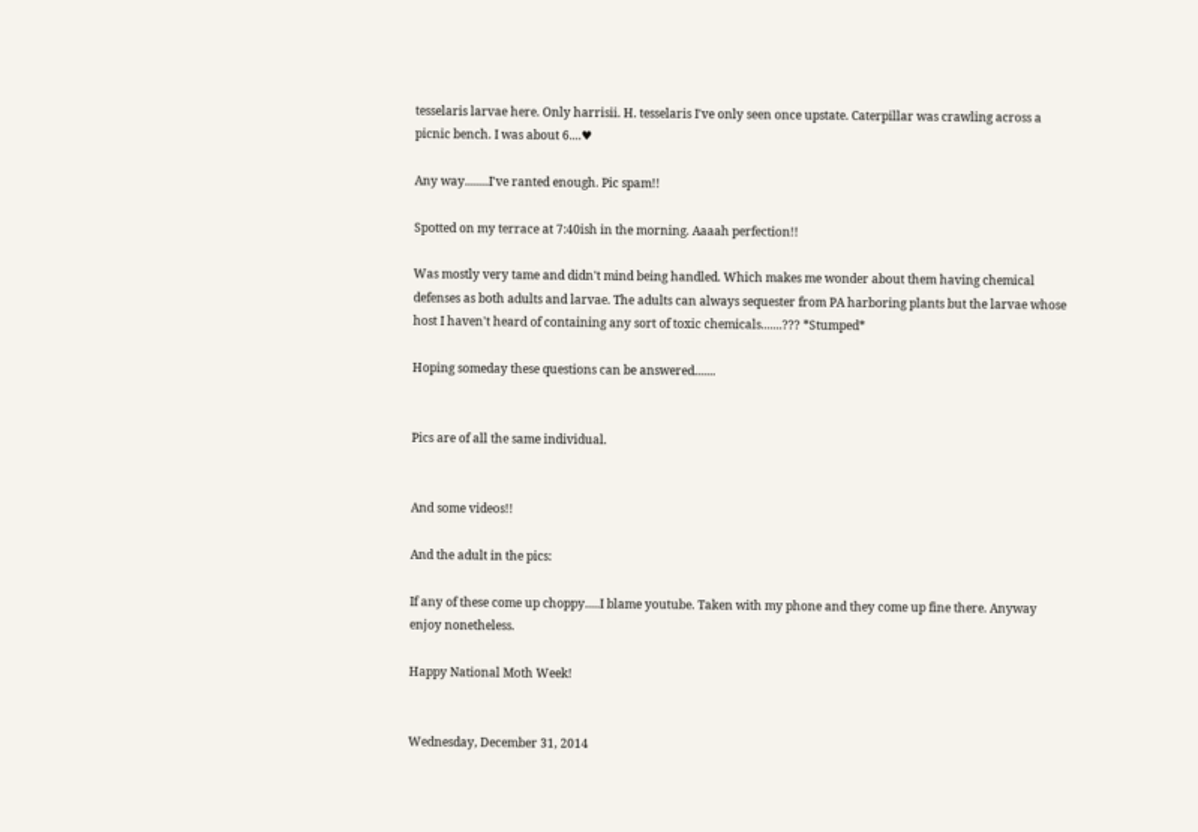tesselaris larvae here. Only harrisii. H. tesselaris I've only seen once upstate. Caterpillar was crawling across a picnic bench. I was about 6....♥

Any way........I've ranted enough. Pic spam!!

Spotted on my terrace at 7:40ish in the morning. Aaaah perfection!!

Was mostly very tame and didn't mind being handled. Which makes me wonder about them having chemical defenses as both adults and larvae. The adults can always sequester from PA harboring plants but the larvae whose host I haven't heard of containing any sort of toxic chemicals.......??? *Stumped*

Hoping someday these questions can be answered.......


Pics are of all the same individual.


And some videos!!

And the adult in the pics:

If any of these come up choppy.....I blame youtube. Taken with my phone and they come up fine there. Anyway enjoy nonetheless.

Happy National Moth Week!


Wednesday, December 31, 2014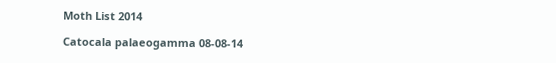Moth List 2014

Catocala palaeogamma 08-08-14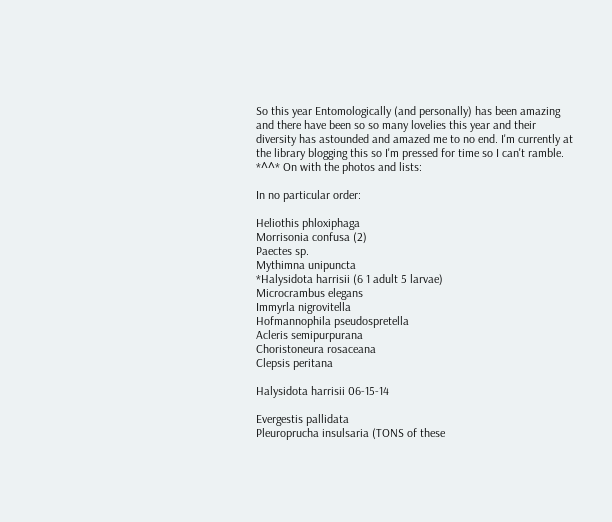So this year Entomologically (and personally) has been amazing and there have been so so many lovelies this year and their diversity has astounded and amazed me to no end. I'm currently at the library blogging this so I'm pressed for time so I can't ramble. *^^* On with the photos and lists:

In no particular order:

Heliothis phloxiphaga
Morrisonia confusa (2)
Paectes sp.
Mythimna unipuncta
*Halysidota harrisii (6 1 adult 5 larvae)
Microcrambus elegans
Immyrla nigrovitella
Hofmannophila pseudospretella
Acleris semipurpurana
Choristoneura rosaceana
Clepsis peritana

Halysidota harrisii 06-15-14

Evergestis pallidata
Pleuroprucha insulsaria (TONS of these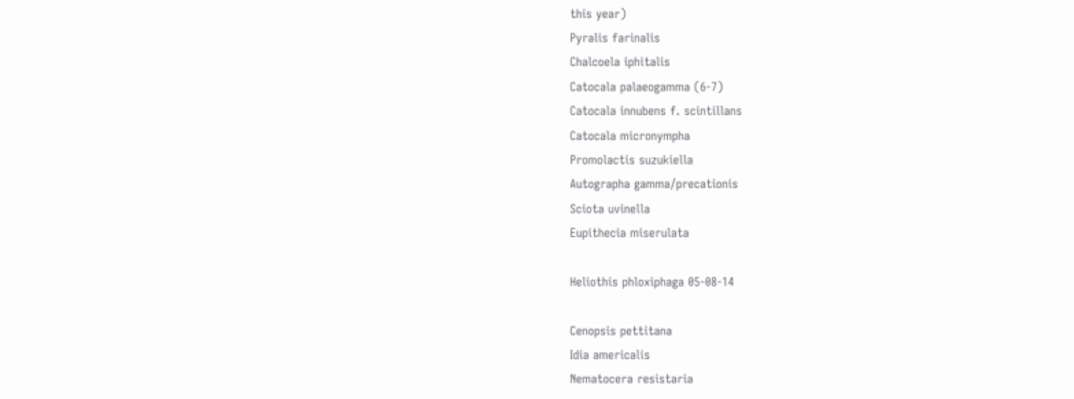this year)
Pyralis farinalis
Chalcoela iphitalis
Catocala palaeogamma (6-7)
Catocala innubens f. scintillans
Catocala micronympha
Promolactis suzukiella
Autographa gamma/precationis
Sciota uvinella
Eupithecia miserulata

Heliothis phloxiphaga 05-08-14

Cenopsis pettitana
Idia americalis
Nematocera resistaria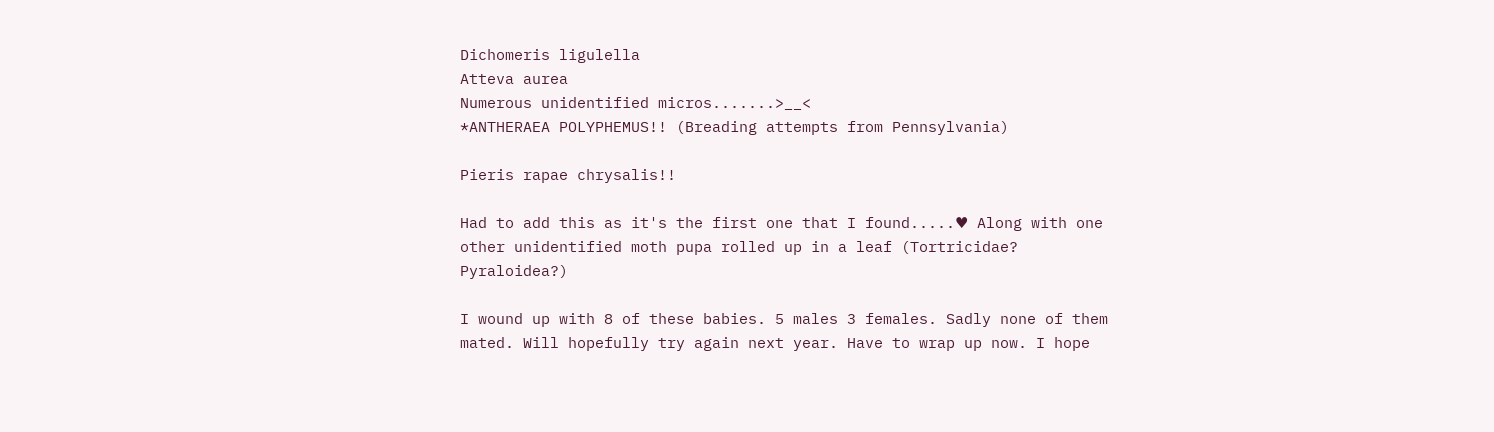Dichomeris ligulella
Atteva aurea
Numerous unidentified micros.......>__<
*ANTHERAEA POLYPHEMUS!! (Breading attempts from Pennsylvania)

Pieris rapae chrysalis!!

Had to add this as it's the first one that I found.....♥ Along with one other unidentified moth pupa rolled up in a leaf (Tortricidae? Pyraloidea?)

I wound up with 8 of these babies. 5 males 3 females. Sadly none of them mated. Will hopefully try again next year. Have to wrap up now. I hope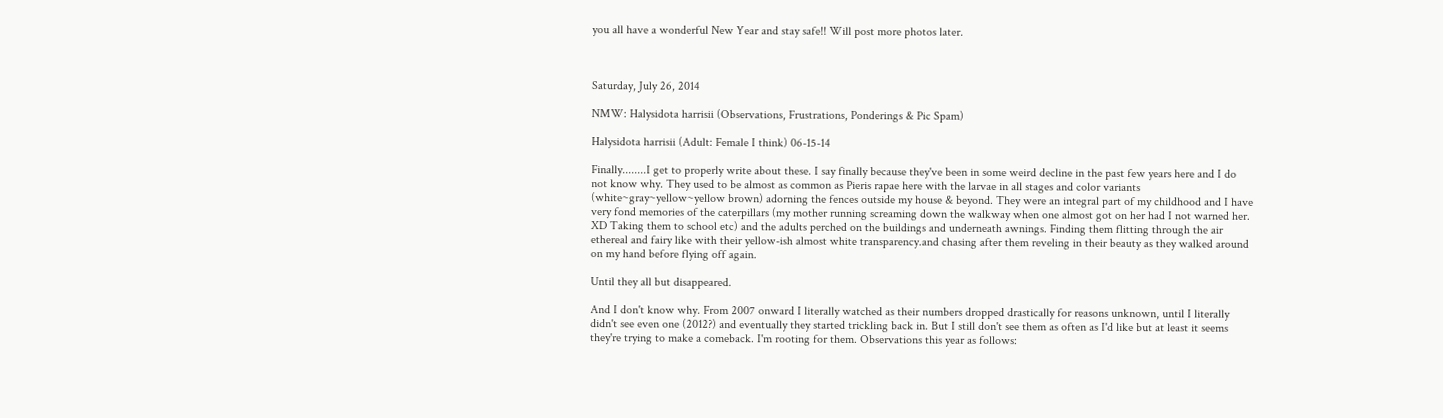you all have a wonderful New Year and stay safe!! Will post more photos later.



Saturday, July 26, 2014

NMW: Halysidota harrisii (Observations, Frustrations, Ponderings & Pic Spam)

Halysidota harrisii (Adult: Female I think) 06-15-14

Finally........I get to properly write about these. I say finally because they've been in some weird decline in the past few years here and I do not know why. They used to be almost as common as Pieris rapae here with the larvae in all stages and color variants (white~gray~yellow~yellow brown) adorning the fences outside my house & beyond. They were an integral part of my childhood and I have very fond memories of the caterpillars (my mother running screaming down the walkway when one almost got on her had I not warned her. XD Taking them to school etc) and the adults perched on the buildings and underneath awnings. Finding them flitting through the air ethereal and fairy like with their yellow-ish almost white transparency.and chasing after them reveling in their beauty as they walked around on my hand before flying off again.

Until they all but disappeared.

And I don't know why. From 2007 onward I literally watched as their numbers dropped drastically for reasons unknown, until I literally didn't see even one (2012?) and eventually they started trickling back in. But I still don't see them as often as I'd like but at least it seems they're trying to make a comeback. I'm rooting for them. Observations this year as follows: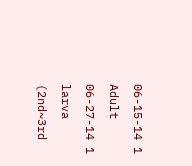06-15-14 1 Adult
06-27-14 1 larva (2nd~3rd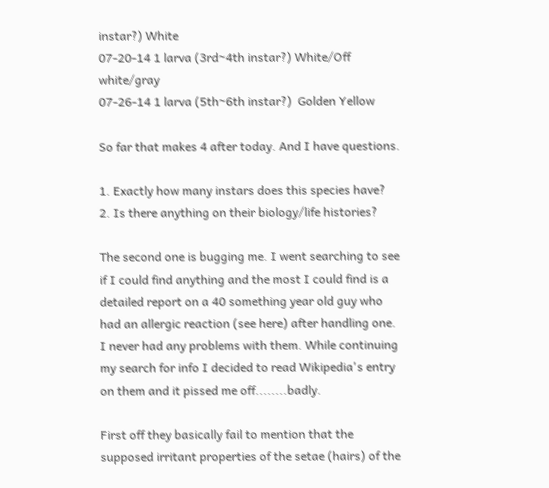instar?) White
07-20-14 1 larva (3rd~4th instar?) White/Off white/gray
07-26-14 1 larva (5th~6th instar?)  Golden Yellow

So far that makes 4 after today. And I have questions.

1. Exactly how many instars does this species have?
2. Is there anything on their biology/life histories?

The second one is bugging me. I went searching to see if I could find anything and the most I could find is a detailed report on a 40 something year old guy who had an allergic reaction (see here) after handling one. I never had any problems with them. While continuing my search for info I decided to read Wikipedia's entry on them and it pissed me off........badly.

First off they basically fail to mention that the supposed irritant properties of the setae (hairs) of the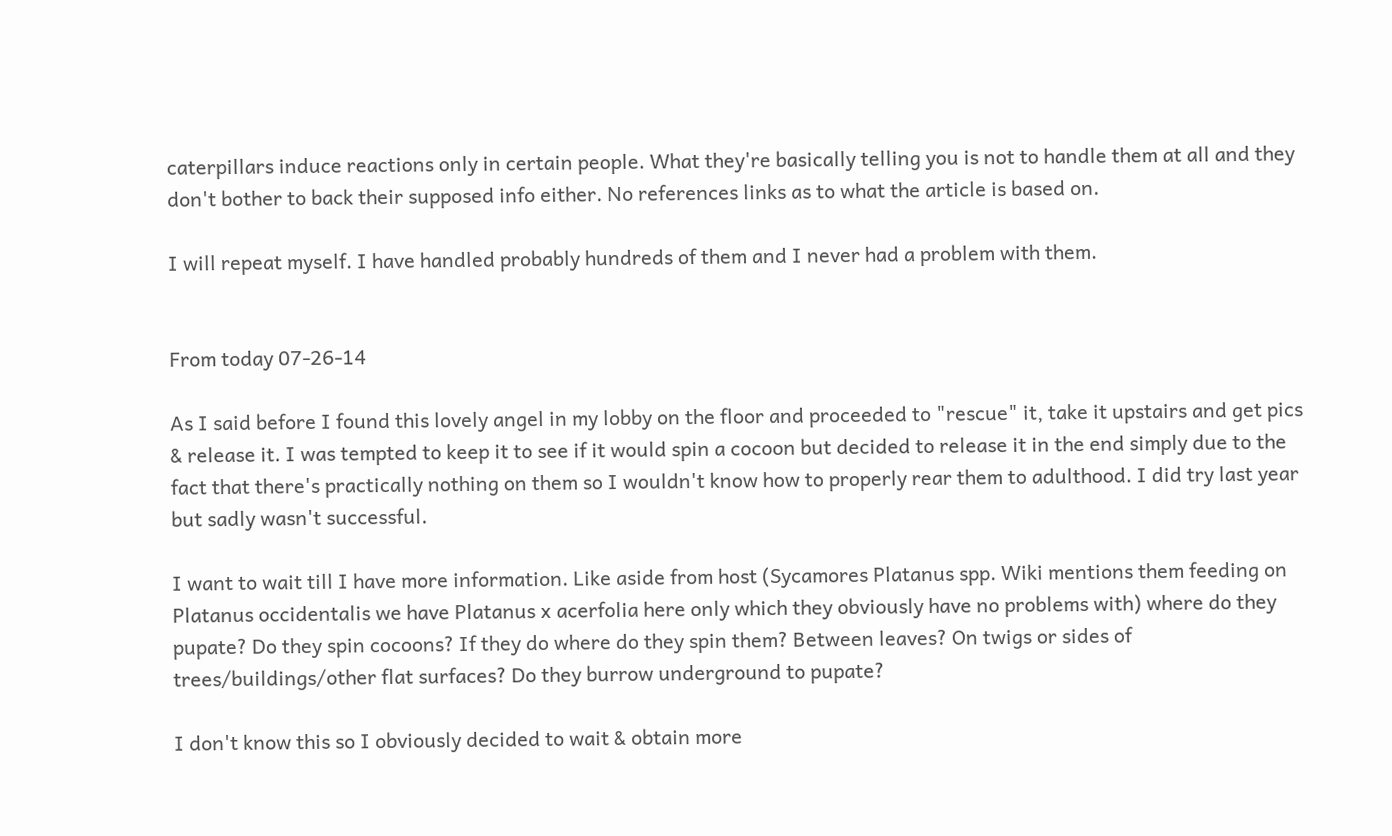caterpillars induce reactions only in certain people. What they're basically telling you is not to handle them at all and they don't bother to back their supposed info either. No references links as to what the article is based on.

I will repeat myself. I have handled probably hundreds of them and I never had a problem with them.


From today 07-26-14

As I said before I found this lovely angel in my lobby on the floor and proceeded to "rescue" it, take it upstairs and get pics & release it. I was tempted to keep it to see if it would spin a cocoon but decided to release it in the end simply due to the fact that there's practically nothing on them so I wouldn't know how to properly rear them to adulthood. I did try last year but sadly wasn't successful.

I want to wait till I have more information. Like aside from host (Sycamores Platanus spp. Wiki mentions them feeding on Platanus occidentalis we have Platanus x acerfolia here only which they obviously have no problems with) where do they pupate? Do they spin cocoons? If they do where do they spin them? Between leaves? On twigs or sides of trees/buildings/other flat surfaces? Do they burrow underground to pupate?

I don't know this so I obviously decided to wait & obtain more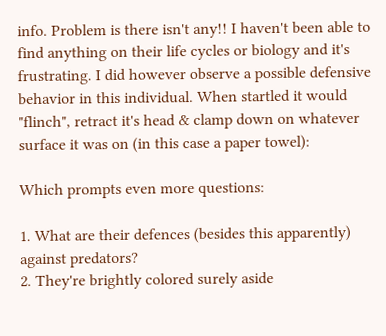info. Problem is there isn't any!! I haven't been able to find anything on their life cycles or biology and it's frustrating. I did however observe a possible defensive behavior in this individual. When startled it would "flinch", retract it's head & clamp down on whatever surface it was on (in this case a paper towel):

Which prompts even more questions:

1. What are their defences (besides this apparently) against predators?
2. They're brightly colored surely aside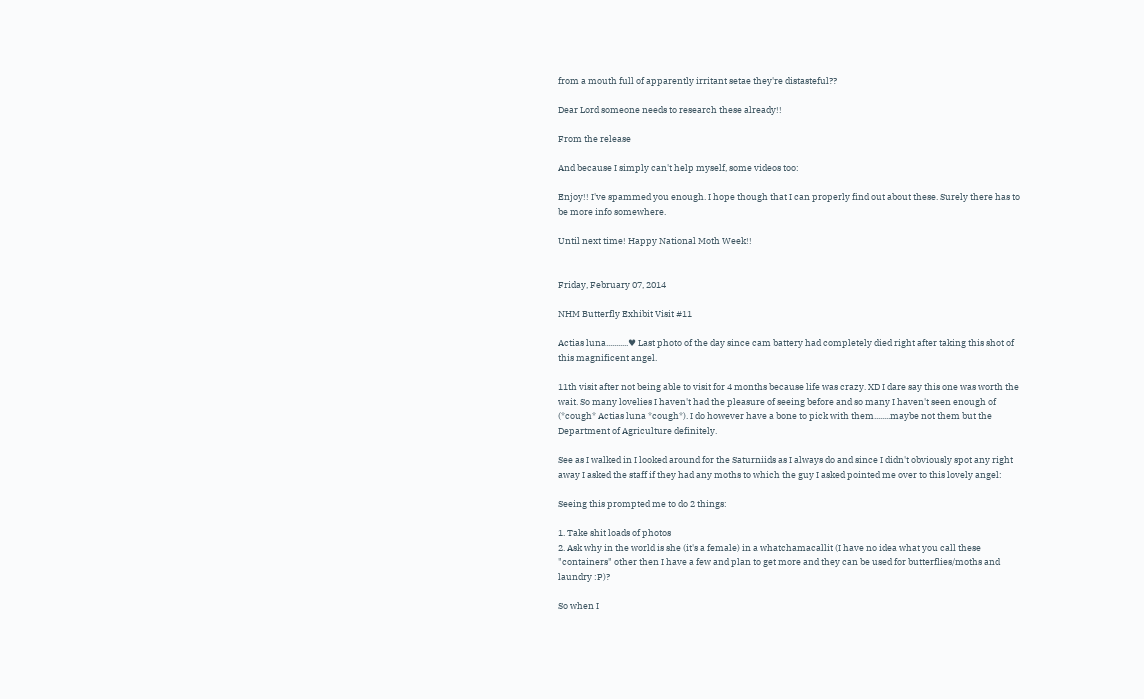from a mouth full of apparently irritant setae they're distasteful??

Dear Lord someone needs to research these already!!

From the release

And because I simply can't help myself, some videos too:

Enjoy!! I've spammed you enough. I hope though that I can properly find out about these. Surely there has to be more info somewhere.

Until next time! Happy National Moth Week!!


Friday, February 07, 2014

NHM Butterfly Exhibit Visit #11

Actias luna...........♥ Last photo of the day since cam battery had completely died right after taking this shot of this magnificent angel.

11th visit after not being able to visit for 4 months because life was crazy. XD I dare say this one was worth the wait. So many lovelies I haven't had the pleasure of seeing before and so many I haven't seen enough of (*cough* Actias luna *cough*). I do however have a bone to pick with them........maybe not them but the Department of Agriculture definitely.

See as I walked in I looked around for the Saturniids as I always do and since I didn't obviously spot any right away I asked the staff if they had any moths to which the guy I asked pointed me over to this lovely angel:

Seeing this prompted me to do 2 things:

1. Take shit loads of photos
2. Ask why in the world is she (it's a female) in a whatchamacallit (I have no idea what you call these "containers" other then I have a few and plan to get more and they can be used for butterflies/moths and laundry :P)?

So when I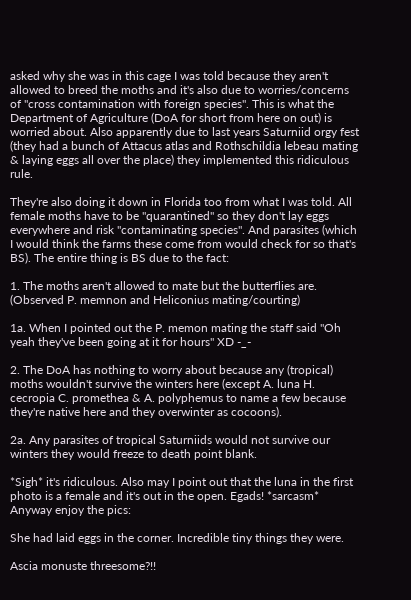asked why she was in this cage I was told because they aren't allowed to breed the moths and it's also due to worries/concerns of "cross contamination with foreign species". This is what the Department of Agriculture (DoA for short from here on out) is worried about. Also apparently due to last years Saturniid orgy fest (they had a bunch of Attacus atlas and Rothschildia lebeau mating & laying eggs all over the place) they implemented this ridiculous rule.

They're also doing it down in Florida too from what I was told. All female moths have to be "quarantined" so they don't lay eggs everywhere and risk "contaminating species". And parasites (which I would think the farms these come from would check for so that's BS). The entire thing is BS due to the fact:

1. The moths aren't allowed to mate but the butterflies are. (Observed P. memnon and Heliconius mating/courting)

1a. When I pointed out the P. memon mating the staff said "Oh yeah they've been going at it for hours" XD -_-

2. The DoA has nothing to worry about because any (tropical) moths wouldn't survive the winters here (except A. luna H. cecropia C. promethea & A. polyphemus to name a few because they're native here and they overwinter as cocoons).

2a. Any parasites of tropical Saturniids would not survive our winters they would freeze to death point blank.

*Sigh* it's ridiculous. Also may I point out that the luna in the first photo is a female and it's out in the open. Egads! *sarcasm*  Anyway enjoy the pics:

She had laid eggs in the corner. Incredible tiny things they were.

Ascia monuste threesome?!!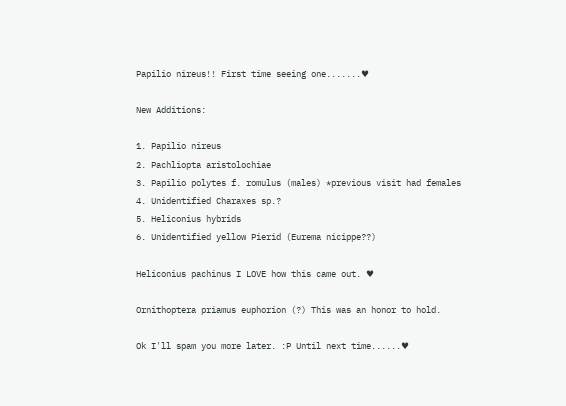Papilio nireus!! First time seeing one.......♥

New Additions:

1. Papilio nireus
2. Pachliopta aristolochiae
3. Papilio polytes f. romulus (males) *previous visit had females
4. Unidentified Charaxes sp.?
5. Heliconius hybrids
6. Unidentified yellow Pierid (Eurema nicippe??)

Heliconius pachinus I LOVE how this came out. ♥

Ornithoptera priamus euphorion (?) This was an honor to hold.

Ok I'll spam you more later. :P Until next time......♥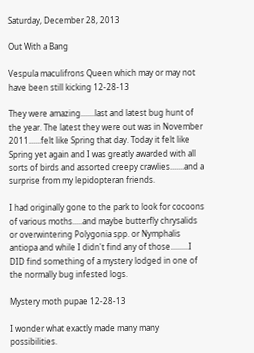Saturday, December 28, 2013

Out With a Bang

Vespula maculifrons Queen which may or may not have been still kicking 12-28-13

They were amazing.......last and latest bug hunt of the year. The latest they were out was in November 2011......felt like Spring that day. Today it felt like Spring yet again and I was greatly awarded with all sorts of birds and assorted creepy crawlies.......and a surprise from my lepidopteran friends.

I had originally gone to the park to look for cocoons of various moths.....and maybe butterfly chrysalids or overwintering Polygonia spp. or Nymphalis antiopa and while I didn't find any of those.........I DID find something of a mystery lodged in one of the normally bug infested logs.

Mystery moth pupae 12-28-13

I wonder what exactly made many many possibilities.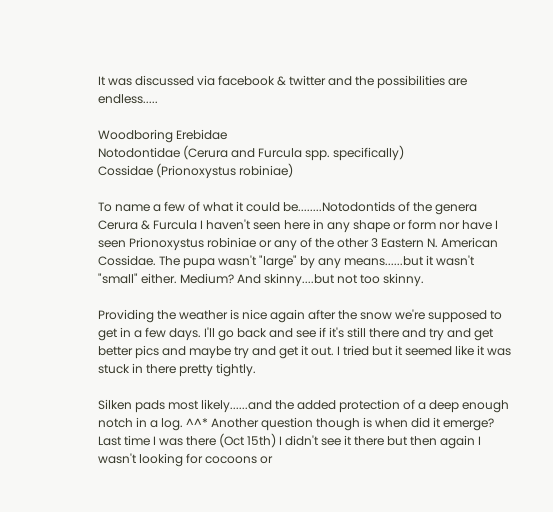It was discussed via facebook & twitter and the possibilities are endless.....

Woodboring Erebidae
Notodontidae (Cerura and Furcula spp. specifically)
Cossidae (Prionoxystus robiniae)

To name a few of what it could be........Notodontids of the genera Cerura & Furcula I haven't seen here in any shape or form nor have I seen Prionoxystus robiniae or any of the other 3 Eastern N. American Cossidae. The pupa wasn't "large" by any means......but it wasn't "small" either. Medium? And skinny....but not too skinny.

Providing the weather is nice again after the snow we're supposed to get in a few days. I'll go back and see if it's still there and try and get better pics and maybe try and get it out. I tried but it seemed like it was stuck in there pretty tightly.

Silken pads most likely......and the added protection of a deep enough notch in a log. ^^* Another question though is when did it emerge? Last time I was there (Oct 15th) I didn't see it there but then again I wasn't looking for cocoons or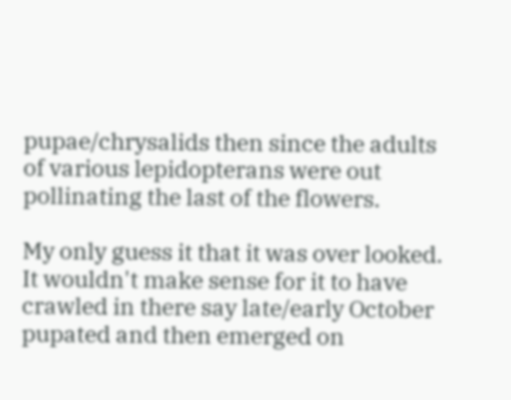pupae/chrysalids then since the adults of various lepidopterans were out pollinating the last of the flowers.

My only guess it that it was over looked. It wouldn't make sense for it to have crawled in there say late/early October pupated and then emerged on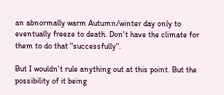an abnormally warm Autumn/winter day only to eventually freeze to death. Don't have the climate for them to do that "successfully".

But I wouldn't rule anything out at this point. But the possibility of it being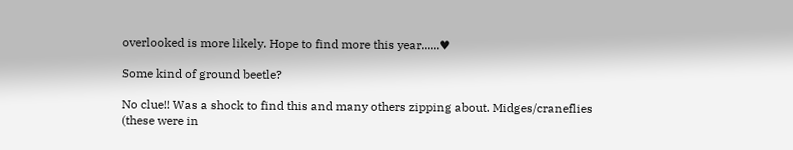overlooked is more likely. Hope to find more this year......♥

Some kind of ground beetle?

No clue!! Was a shock to find this and many others zipping about. Midges/craneflies (these were in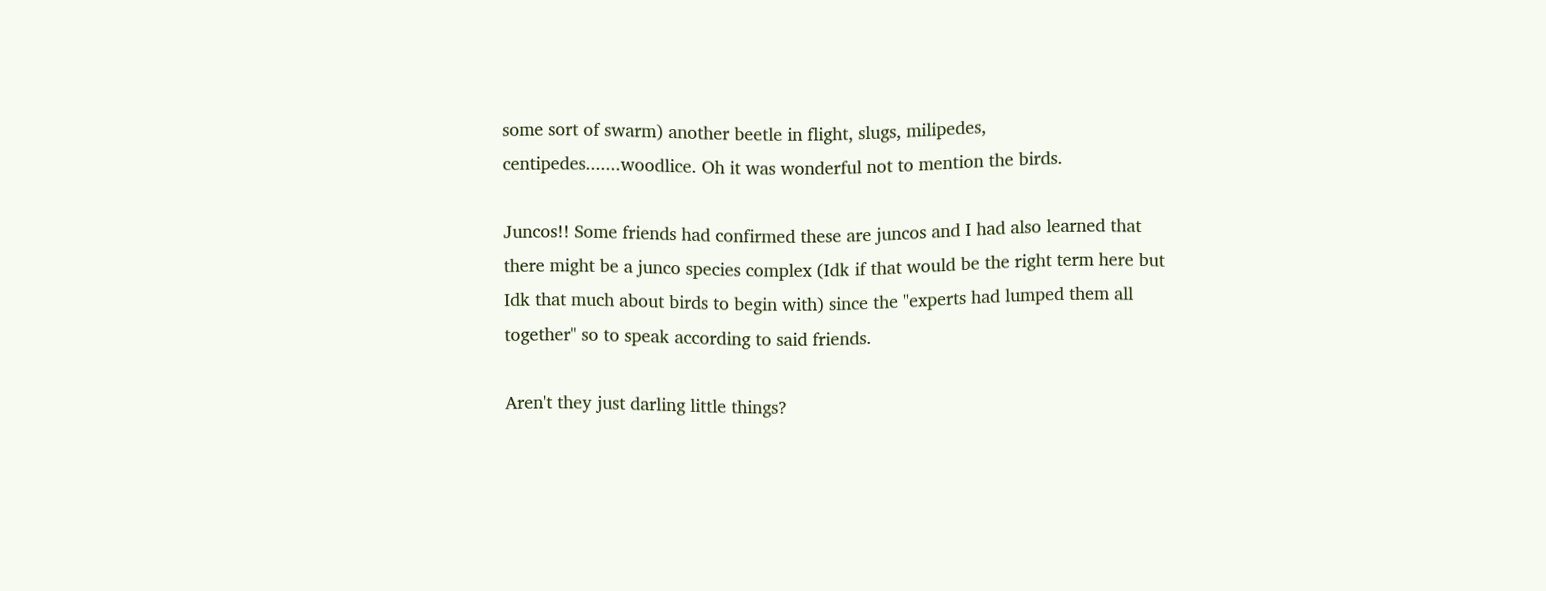some sort of swarm) another beetle in flight, slugs, milipedes, centipedes.......woodlice. Oh it was wonderful not to mention the birds.

Juncos!! Some friends had confirmed these are juncos and I had also learned that there might be a junco species complex (Idk if that would be the right term here but Idk that much about birds to begin with) since the "experts had lumped them all together" so to speak according to said friends.

Aren't they just darling little things?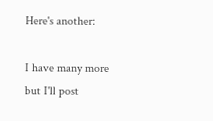Here's another:

I have many more but I'll post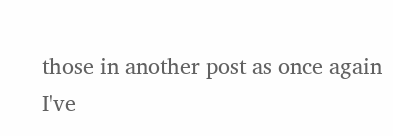those in another post as once again I've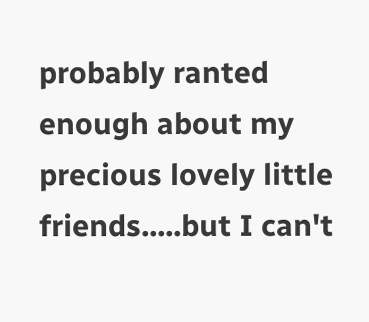probably ranted enough about my precious lovely little friends.....but I can't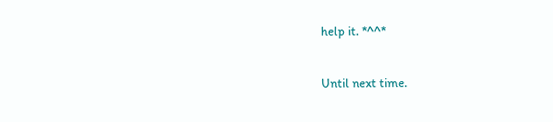help it. *^^*

Until next time.